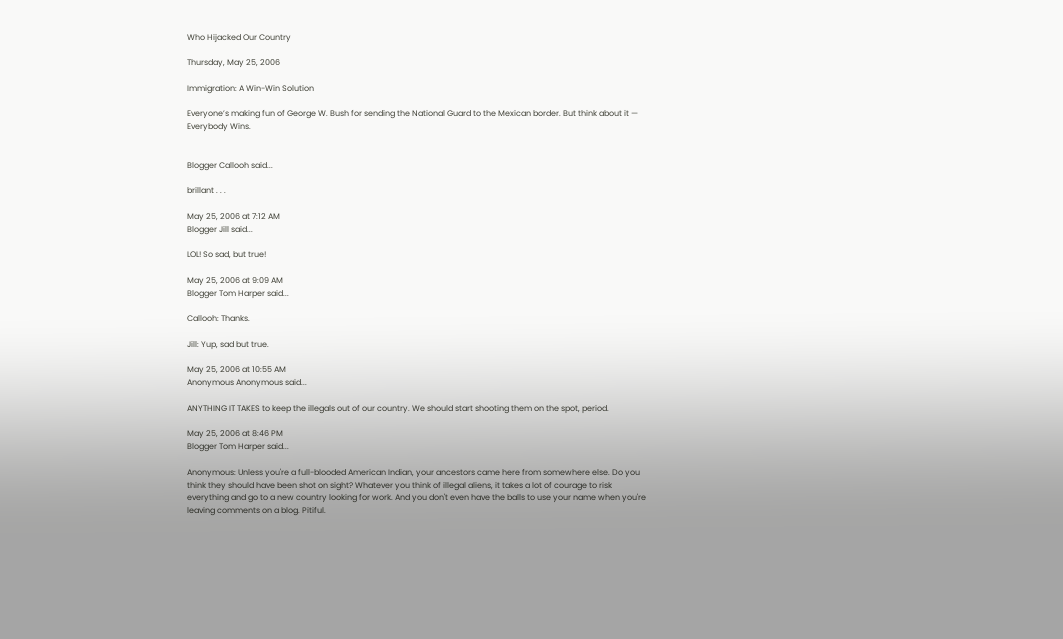Who Hijacked Our Country

Thursday, May 25, 2006

Immigration: A Win-Win Solution

Everyone’s making fun of George W. Bush for sending the National Guard to the Mexican border. But think about it — Everybody Wins.


Blogger Callooh said...

brillant . . .

May 25, 2006 at 7:12 AM
Blogger Jill said...

LOL! So sad, but true!

May 25, 2006 at 9:09 AM
Blogger Tom Harper said...

Callooh: Thanks.

Jill: Yup, sad but true.

May 25, 2006 at 10:55 AM
Anonymous Anonymous said...

ANYTHING IT TAKES to keep the illegals out of our country. We should start shooting them on the spot, period.

May 25, 2006 at 8:46 PM
Blogger Tom Harper said...

Anonymous: Unless you're a full-blooded American Indian, your ancestors came here from somewhere else. Do you think they should have been shot on sight? Whatever you think of illegal aliens, it takes a lot of courage to risk everything and go to a new country looking for work. And you don't even have the balls to use your name when you're leaving comments on a blog. Pitiful.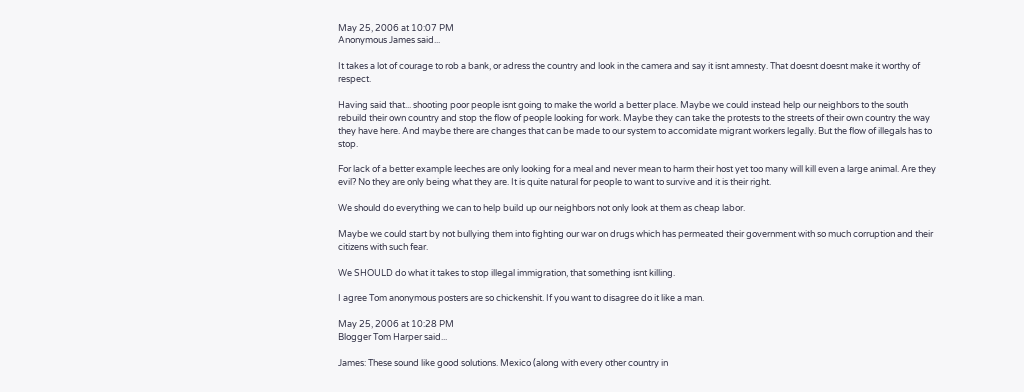May 25, 2006 at 10:07 PM
Anonymous James said...

It takes a lot of courage to rob a bank, or adress the country and look in the camera and say it isnt amnesty. That doesnt doesnt make it worthy of respect.

Having said that... shooting poor people isnt going to make the world a better place. Maybe we could instead help our neighbors to the south rebuild their own country and stop the flow of people looking for work. Maybe they can take the protests to the streets of their own country the way they have here. And maybe there are changes that can be made to our system to accomidate migrant workers legally. But the flow of illegals has to stop.

For lack of a better example leeches are only looking for a meal and never mean to harm their host yet too many will kill even a large animal. Are they evil? No they are only being what they are. It is quite natural for people to want to survive and it is their right.

We should do everything we can to help build up our neighbors not only look at them as cheap labor.

Maybe we could start by not bullying them into fighting our war on drugs which has permeated their government with so much corruption and their citizens with such fear.

We SHOULD do what it takes to stop illegal immigration, that something isnt killing.

I agree Tom anonymous posters are so chickenshit. If you want to disagree do it like a man.

May 25, 2006 at 10:28 PM
Blogger Tom Harper said...

James: These sound like good solutions. Mexico (along with every other country in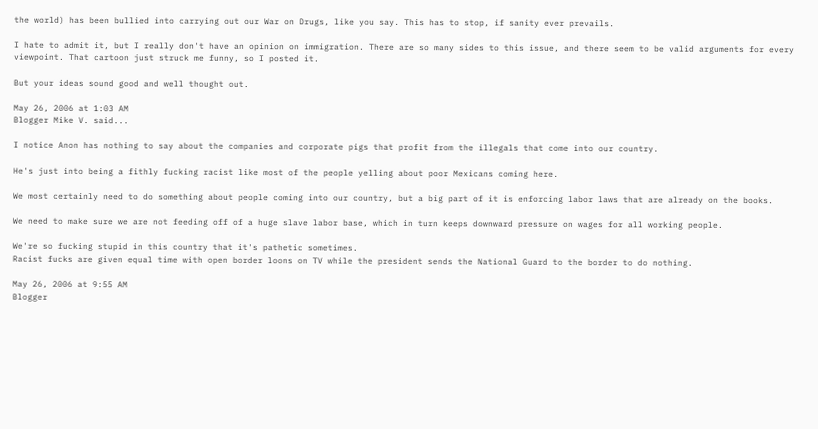the world) has been bullied into carrying out our War on Drugs, like you say. This has to stop, if sanity ever prevails.

I hate to admit it, but I really don't have an opinion on immigration. There are so many sides to this issue, and there seem to be valid arguments for every viewpoint. That cartoon just struck me funny, so I posted it.

But your ideas sound good and well thought out.

May 26, 2006 at 1:03 AM
Blogger Mike V. said...

I notice Anon has nothing to say about the companies and corporate pigs that profit from the illegals that come into our country.

He's just into being a fithly fucking racist like most of the people yelling about poor Mexicans coming here.

We most certainly need to do something about people coming into our country, but a big part of it is enforcing labor laws that are already on the books.

We need to make sure we are not feeding off of a huge slave labor base, which in turn keeps downward pressure on wages for all working people.

We're so fucking stupid in this country that it's pathetic sometimes.
Racist fucks are given equal time with open border loons on TV while the president sends the National Guard to the border to do nothing.

May 26, 2006 at 9:55 AM
Blogger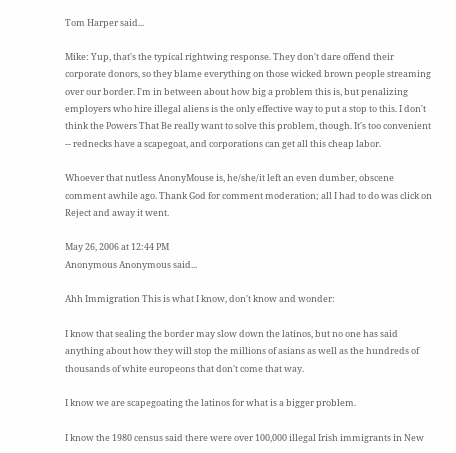Tom Harper said...

Mike: Yup, that's the typical rightwing response. They don't dare offend their corporate donors, so they blame everything on those wicked brown people streaming over our border. I'm in between about how big a problem this is, but penalizing employers who hire illegal aliens is the only effective way to put a stop to this. I don't think the Powers That Be really want to solve this problem, though. It's too convenient -- rednecks have a scapegoat, and corporations can get all this cheap labor.

Whoever that nutless AnonyMouse is, he/she/it left an even dumber, obscene comment awhile ago. Thank God for comment moderation; all I had to do was click on Reject and away it went.

May 26, 2006 at 12:44 PM
Anonymous Anonymous said...

Ahh Immigration This is what I know, don't know and wonder:

I know that sealing the border may slow down the latinos, but no one has said anything about how they will stop the millions of asians as well as the hundreds of thousands of white europeons that don't come that way.

I know we are scapegoating the latinos for what is a bigger problem.

I know the 1980 census said there were over 100,000 illegal Irish immigrants in New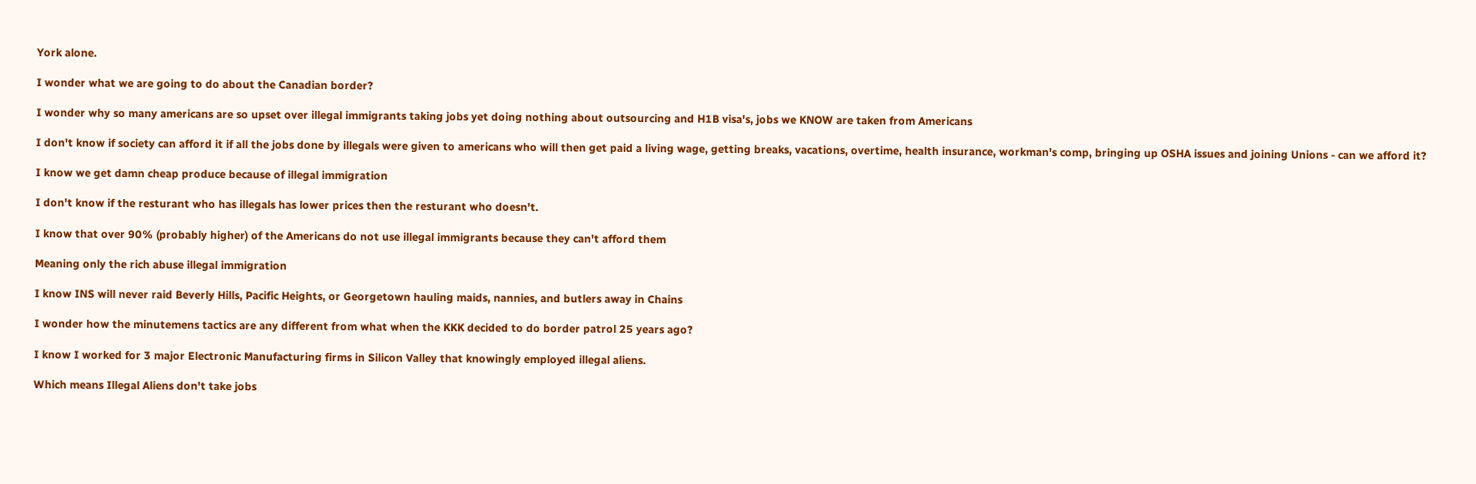York alone.

I wonder what we are going to do about the Canadian border?

I wonder why so many americans are so upset over illegal immigrants taking jobs yet doing nothing about outsourcing and H1B visa's, jobs we KNOW are taken from Americans

I don't know if society can afford it if all the jobs done by illegals were given to americans who will then get paid a living wage, getting breaks, vacations, overtime, health insurance, workman's comp, bringing up OSHA issues and joining Unions - can we afford it?

I know we get damn cheap produce because of illegal immigration

I don't know if the resturant who has illegals has lower prices then the resturant who doesn't.

I know that over 90% (probably higher) of the Americans do not use illegal immigrants because they can't afford them

Meaning only the rich abuse illegal immigration

I know INS will never raid Beverly Hills, Pacific Heights, or Georgetown hauling maids, nannies, and butlers away in Chains

I wonder how the minutemens tactics are any different from what when the KKK decided to do border patrol 25 years ago?

I know I worked for 3 major Electronic Manufacturing firms in Silicon Valley that knowingly employed illegal aliens.

Which means Illegal Aliens don't take jobs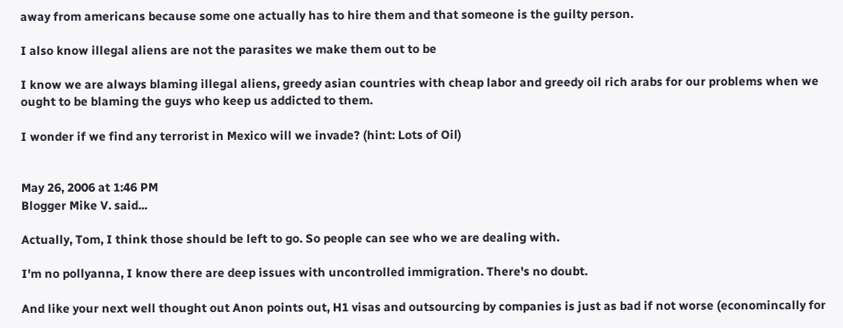away from americans because some one actually has to hire them and that someone is the guilty person.

I also know illegal aliens are not the parasites we make them out to be

I know we are always blaming illegal aliens, greedy asian countries with cheap labor and greedy oil rich arabs for our problems when we ought to be blaming the guys who keep us addicted to them.

I wonder if we find any terrorist in Mexico will we invade? (hint: Lots of Oil)


May 26, 2006 at 1:46 PM
Blogger Mike V. said...

Actually, Tom, I think those should be left to go. So people can see who we are dealing with.

I'm no pollyanna, I know there are deep issues with uncontrolled immigration. There's no doubt.

And like your next well thought out Anon points out, H1 visas and outsourcing by companies is just as bad if not worse (economincally for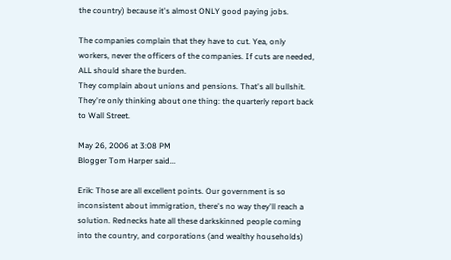the country) because it's almost ONLY good paying jobs.

The companies complain that they have to cut. Yea, only workers, never the officers of the companies. If cuts are needed, ALL should share the burden.
They complain about unions and pensions. That's all bullshit.
They're only thinking about one thing: the quarterly report back to Wall Street.

May 26, 2006 at 3:08 PM
Blogger Tom Harper said...

Erik: Those are all excellent points. Our government is so inconsistent about immigration, there's no way they'll reach a solution. Rednecks hate all these darkskinned people coming into the country, and corporations (and wealthy households)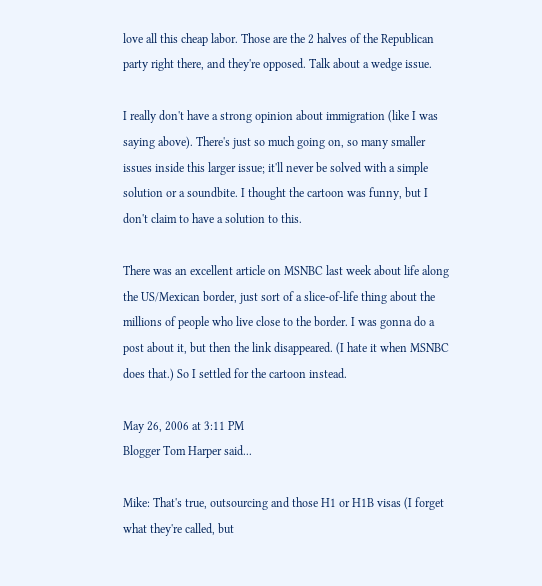love all this cheap labor. Those are the 2 halves of the Republican party right there, and they're opposed. Talk about a wedge issue.

I really don't have a strong opinion about immigration (like I was saying above). There's just so much going on, so many smaller issues inside this larger issue; it'll never be solved with a simple solution or a soundbite. I thought the cartoon was funny, but I don't claim to have a solution to this.

There was an excellent article on MSNBC last week about life along the US/Mexican border, just sort of a slice-of-life thing about the millions of people who live close to the border. I was gonna do a post about it, but then the link disappeared. (I hate it when MSNBC does that.) So I settled for the cartoon instead.

May 26, 2006 at 3:11 PM
Blogger Tom Harper said...

Mike: That's true, outsourcing and those H1 or H1B visas (I forget what they're called, but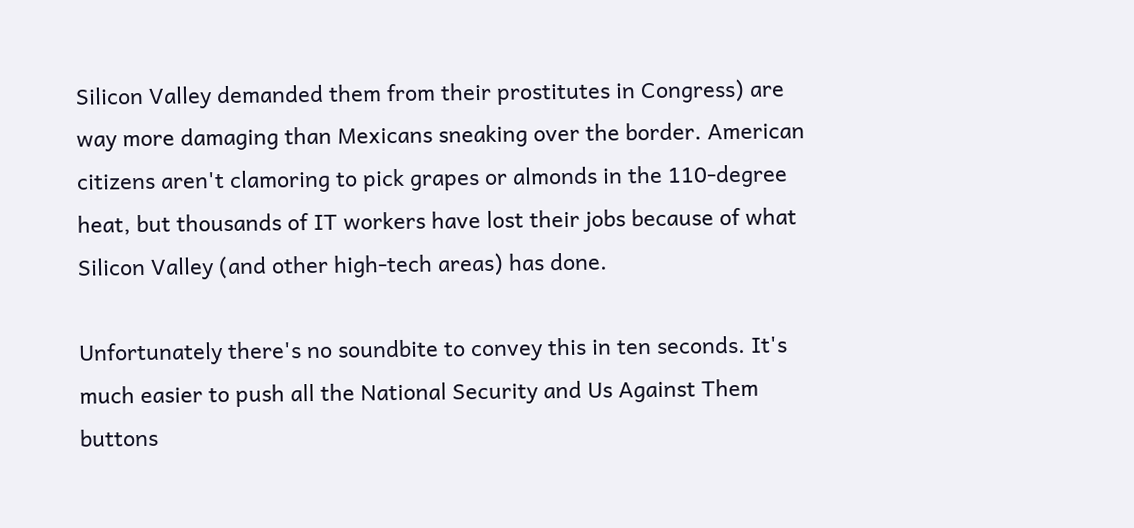Silicon Valley demanded them from their prostitutes in Congress) are way more damaging than Mexicans sneaking over the border. American citizens aren't clamoring to pick grapes or almonds in the 110-degree heat, but thousands of IT workers have lost their jobs because of what Silicon Valley (and other high-tech areas) has done.

Unfortunately there's no soundbite to convey this in ten seconds. It's much easier to push all the National Security and Us Against Them buttons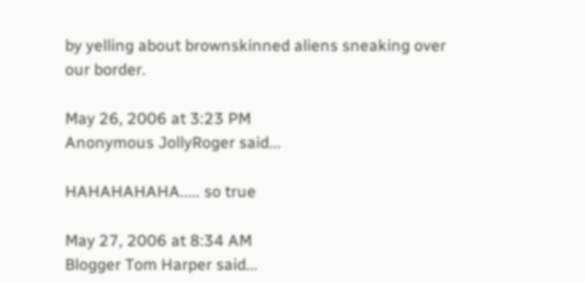by yelling about brownskinned aliens sneaking over our border.

May 26, 2006 at 3:23 PM
Anonymous JollyRoger said...

HAHAHAHAHA..... so true

May 27, 2006 at 8:34 AM
Blogger Tom Harper said...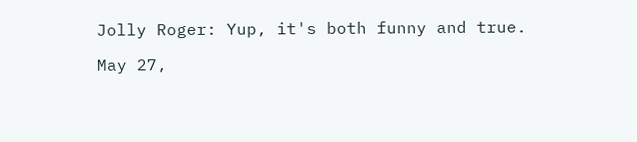Jolly Roger: Yup, it's both funny and true.

May 27,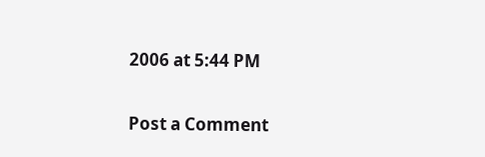2006 at 5:44 PM

Post a Comment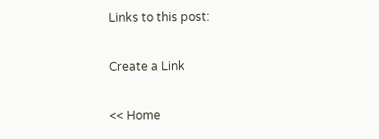Links to this post:

Create a Link

<< Home